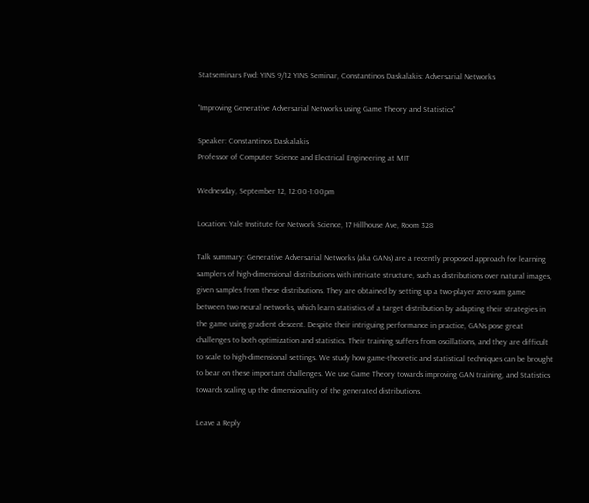Statseminars Fwd: YINS 9/12 YINS Seminar, Constantinos Daskalakis: Adversarial Networks

“Improving Generative Adversarial Networks using Game Theory and Statistics”

Speaker: Constantinos Daskalakis
Professor of Computer Science and Electrical Engineering at MIT

Wednesday, September 12, 12:00-1:00pm

Location: Yale Institute for Network Science, 17 Hillhouse Ave, Room 328

Talk summary: Generative Adversarial Networks (aka GANs) are a recently proposed approach for learning samplers of high-dimensional distributions with intricate structure, such as distributions over natural images, given samples from these distributions. They are obtained by setting up a two-player zero-sum game between two neural networks, which learn statistics of a target distribution by adapting their strategies in the game using gradient descent. Despite their intriguing performance in practice, GANs pose great challenges to both optimization and statistics. Their training suffers from oscillations, and they are difficult to scale to high-dimensional settings. We study how game-theoretic and statistical techniques can be brought to bear on these important challenges. We use Game Theory towards improving GAN training, and Statistics towards scaling up the dimensionality of the generated distributions.

Leave a Reply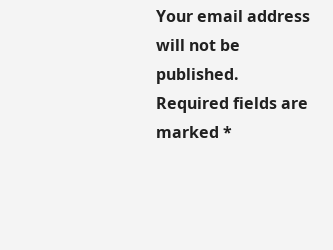Your email address will not be published. Required fields are marked *